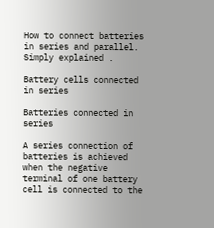How to connect batteries in series and parallel. Simply explained .

Battery cells connected in series

Batteries connected in series

A series connection of batteries is achieved when the negative terminal of one battery  cell is connected to the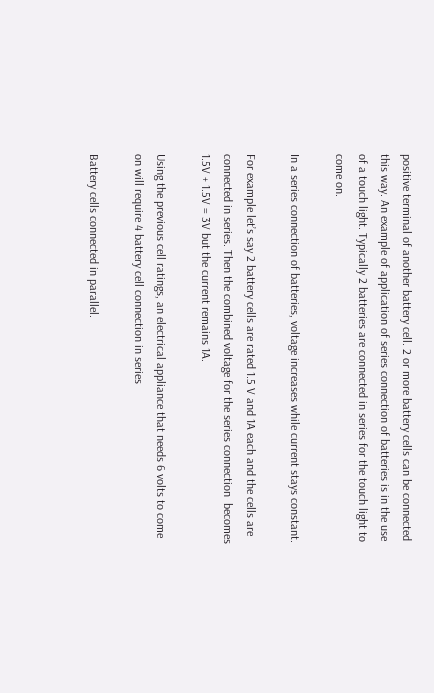positive terminal of another battery cell. 2 or more battery cells can be connected this way. An example of application of series connection of batteries is in the use of a touch light. Typically 2 batteries are connected in series for the touch light to come on.

In a series connection of batteries, voltage increases while current stays constant.

For example let’s say 2 battery cells are rated 1.5 V and 1A each and the cells are connected in series. Then the combined voltage for the series connection  becomes 1.5V + 1.5V = 3V but the current remains 1A.

Using the previous cell ratings, an electrical appliance that needs 6 volts to come on will require 4 battery cell connection in series

Battery cells connected in parallel.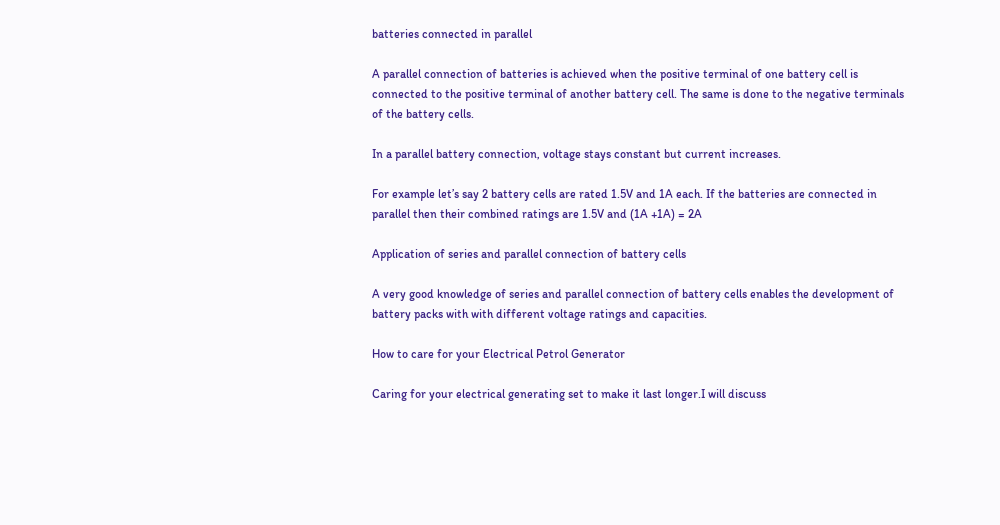batteries connected in parallel

A parallel connection of batteries is achieved when the positive terminal of one battery cell is connected to the positive terminal of another battery cell. The same is done to the negative terminals of the battery cells.

In a parallel battery connection, voltage stays constant but current increases.

For example let’s say 2 battery cells are rated 1.5V and 1A each. If the batteries are connected in parallel then their combined ratings are 1.5V and (1A +1A) = 2A

Application of series and parallel connection of battery cells

A very good knowledge of series and parallel connection of battery cells enables the development of battery packs with with different voltage ratings and capacities.

How to care for your Electrical Petrol Generator

Caring for your electrical generating set to make it last longer.I will discuss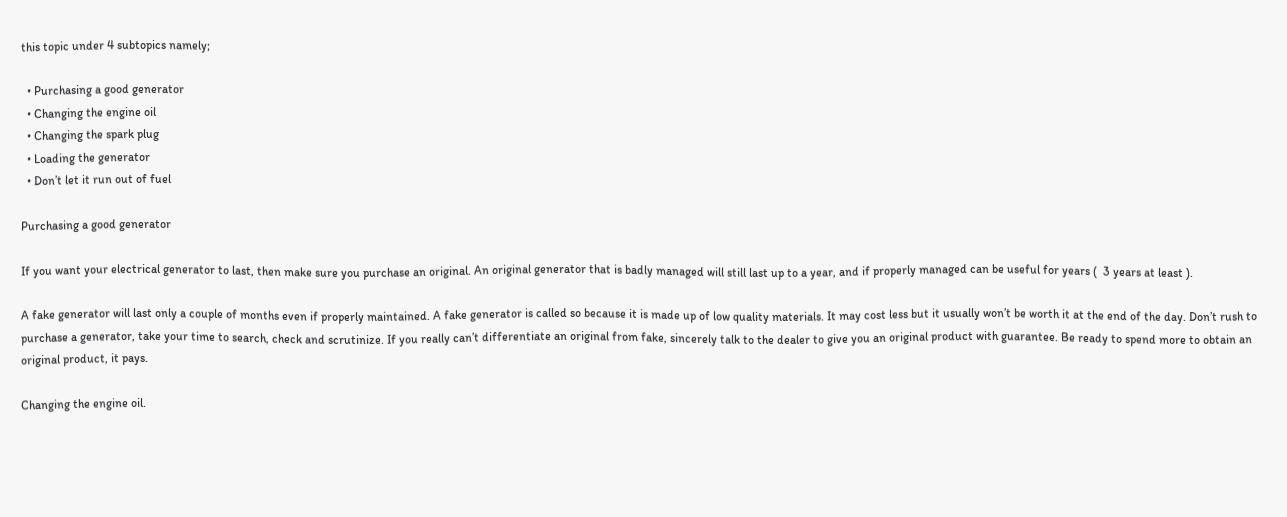this topic under 4 subtopics namely;

  • Purchasing a good generator
  • Changing the engine oil
  • Changing the spark plug
  • Loading the generator
  • Don’t let it run out of fuel

Purchasing a good generator

If you want your electrical generator to last, then make sure you purchase an original. An original generator that is badly managed will still last up to a year, and if properly managed can be useful for years (  3 years at least ).

A fake generator will last only a couple of months even if properly maintained. A fake generator is called so because it is made up of low quality materials. It may cost less but it usually won’t be worth it at the end of the day. Don’t rush to purchase a generator, take your time to search, check and scrutinize. If you really can’t differentiate an original from fake, sincerely talk to the dealer to give you an original product with guarantee. Be ready to spend more to obtain an original product, it pays.

Changing the engine oil.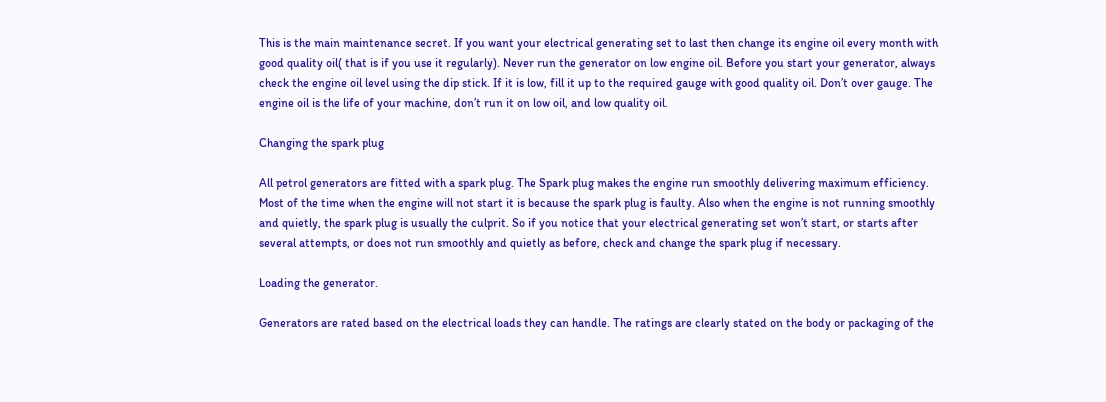This is the main maintenance secret. If you want your electrical generating set to last then change its engine oil every month with good quality oil( that is if you use it regularly). Never run the generator on low engine oil. Before you start your generator, always check the engine oil level using the dip stick. If it is low, fill it up to the required gauge with good quality oil. Don’t over gauge. The engine oil is the life of your machine, don’t run it on low oil, and low quality oil.

Changing the spark plug

All petrol generators are fitted with a spark plug. The Spark plug makes the engine run smoothly delivering maximum efficiency. Most of the time when the engine will not start it is because the spark plug is faulty. Also when the engine is not running smoothly and quietly, the spark plug is usually the culprit. So if you notice that your electrical generating set won’t start, or starts after several attempts, or does not run smoothly and quietly as before, check and change the spark plug if necessary.

Loading the generator.

Generators are rated based on the electrical loads they can handle. The ratings are clearly stated on the body or packaging of the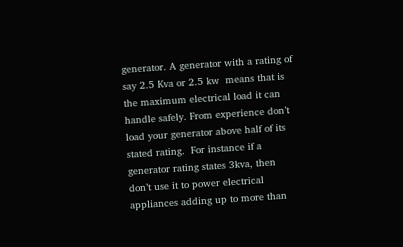generator. A generator with a rating of say 2.5 Kva or 2.5 kw  means that is the maximum electrical load it can handle safely. From experience don’t load your generator above half of its stated rating.  For instance if a generator rating states 3kva, then don’t use it to power electrical appliances adding up to more than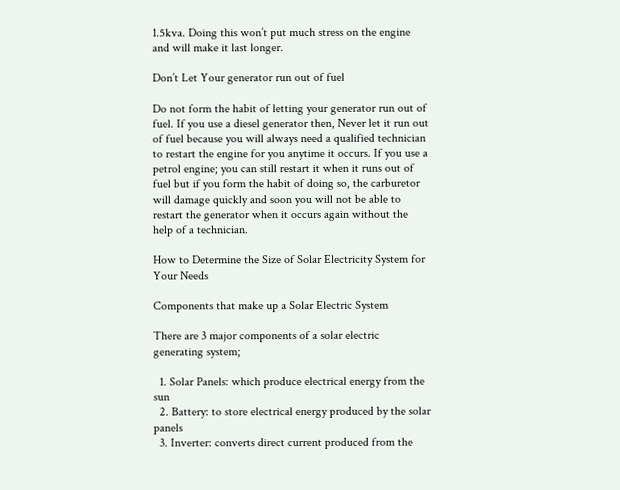1.5kva. Doing this won’t put much stress on the engine and will make it last longer.

Don’t Let Your generator run out of fuel

Do not form the habit of letting your generator run out of fuel. If you use a diesel generator then, Never let it run out of fuel because you will always need a qualified technician to restart the engine for you anytime it occurs. If you use a petrol engine; you can still restart it when it runs out of fuel but if you form the habit of doing so, the carburetor will damage quickly and soon you will not be able to restart the generator when it occurs again without the help of a technician.

How to Determine the Size of Solar Electricity System for Your Needs

Components that make up a Solar Electric System

There are 3 major components of a solar electric generating system;

  1. Solar Panels: which produce electrical energy from the sun
  2. Battery: to store electrical energy produced by the solar panels
  3. Inverter: converts direct current produced from the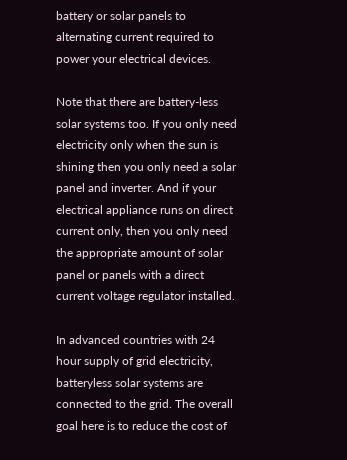battery or solar panels to alternating current required to power your electrical devices.

Note that there are battery-less solar systems too. If you only need electricity only when the sun is shining then you only need a solar panel and inverter. And if your electrical appliance runs on direct current only, then you only need the appropriate amount of solar panel or panels with a direct current voltage regulator installed.

In advanced countries with 24 hour supply of grid electricity, batteryless solar systems are connected to the grid. The overall goal here is to reduce the cost of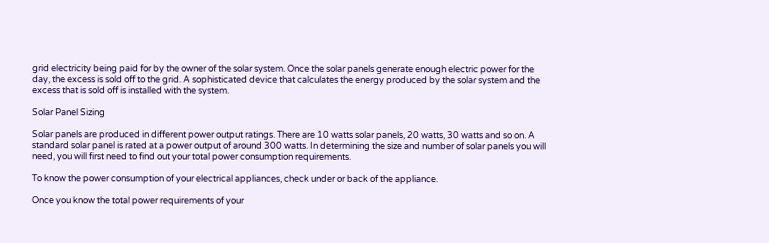grid electricity being paid for by the owner of the solar system. Once the solar panels generate enough electric power for the day, the excess is sold off to the grid. A sophisticated device that calculates the energy produced by the solar system and the excess that is sold off is installed with the system.

Solar Panel Sizing

Solar panels are produced in different power output ratings. There are 10 watts solar panels, 20 watts, 30 watts and so on. A standard solar panel is rated at a power output of around 300 watts. In determining the size and number of solar panels you will need, you will first need to find out your total power consumption requirements.

To know the power consumption of your electrical appliances, check under or back of the appliance.

Once you know the total power requirements of your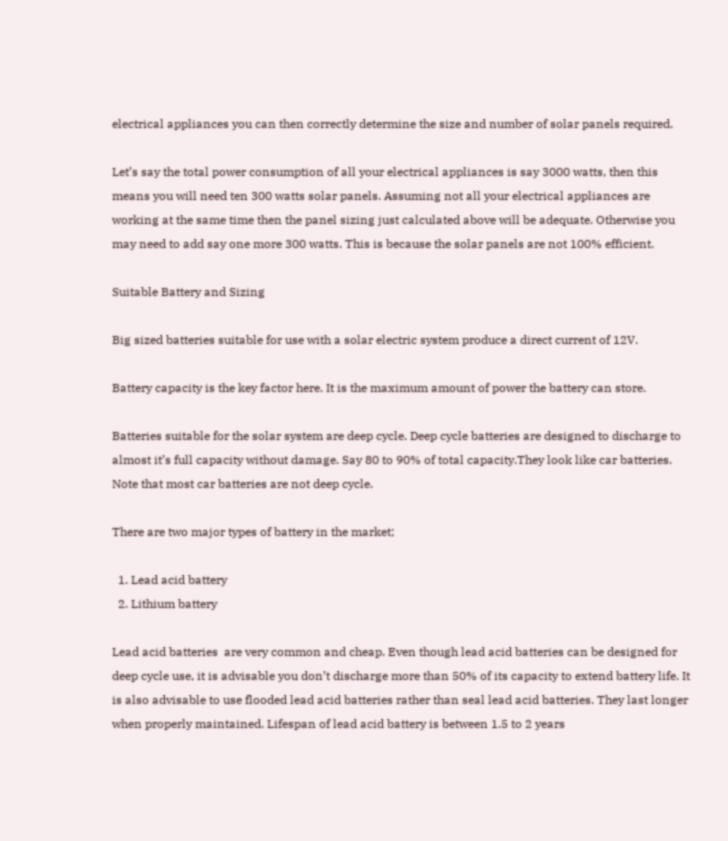electrical appliances you can then correctly determine the size and number of solar panels required.

Let’s say the total power consumption of all your electrical appliances is say 3000 watts, then this means you will need ten 300 watts solar panels. Assuming not all your electrical appliances are working at the same time then the panel sizing just calculated above will be adequate. Otherwise you may need to add say one more 300 watts. This is because the solar panels are not 100% efficient.

Suitable Battery and Sizing

Big sized batteries suitable for use with a solar electric system produce a direct current of 12V.

Battery capacity is the key factor here. It is the maximum amount of power the battery can store.

Batteries suitable for the solar system are deep cycle. Deep cycle batteries are designed to discharge to almost it’s full capacity without damage. Say 80 to 90% of total capacity.They look like car batteries. Note that most car batteries are not deep cycle.

There are two major types of battery in the market;

  1. Lead acid battery
  2. Lithium battery

Lead acid batteries  are very common and cheap. Even though lead acid batteries can be designed for deep cycle use, it is advisable you don’t discharge more than 50% of its capacity to extend battery life. It is also advisable to use flooded lead acid batteries rather than seal lead acid batteries. They last longer when properly maintained. Lifespan of lead acid battery is between 1.5 to 2 years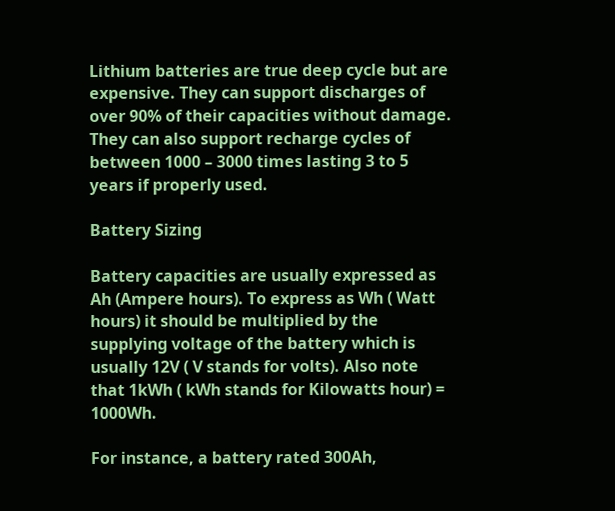Lithium batteries are true deep cycle but are expensive. They can support discharges of over 90% of their capacities without damage. They can also support recharge cycles of between 1000 – 3000 times lasting 3 to 5 years if properly used.

Battery Sizing

Battery capacities are usually expressed as Ah (Ampere hours). To express as Wh ( Watt hours) it should be multiplied by the supplying voltage of the battery which is usually 12V ( V stands for volts). Also note that 1kWh ( kWh stands for Kilowatts hour) = 1000Wh.

For instance, a battery rated 300Ah,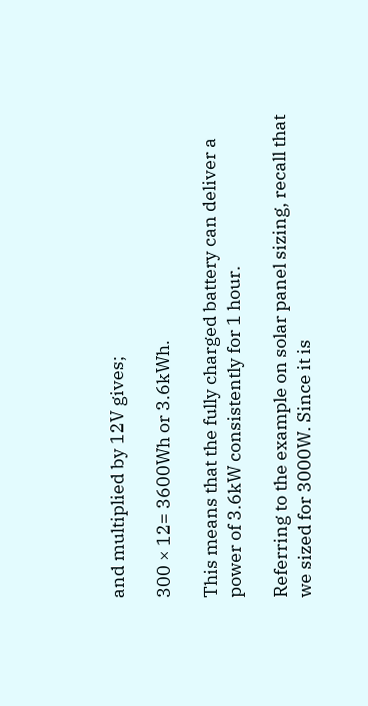and multiplied by 12V gives;

300 × 12= 3600Wh or 3.6kWh.

This means that the fully charged battery can deliver a power of 3.6kW consistently for 1 hour.

Referring to the example on solar panel sizing, recall that we sized for 3000W. Since it is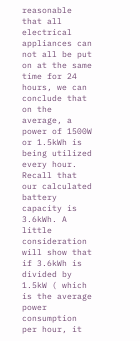reasonable that all electrical appliances can not all be put on at the same time for 24 hours, we can conclude that on the average, a power of 1500W  or 1.5kWh is being utilized every hour. Recall that our calculated battery capacity is 3.6kWh. A little consideration will show that if 3.6kWh is divided by 1.5kW ( which is the average power consumption per hour, it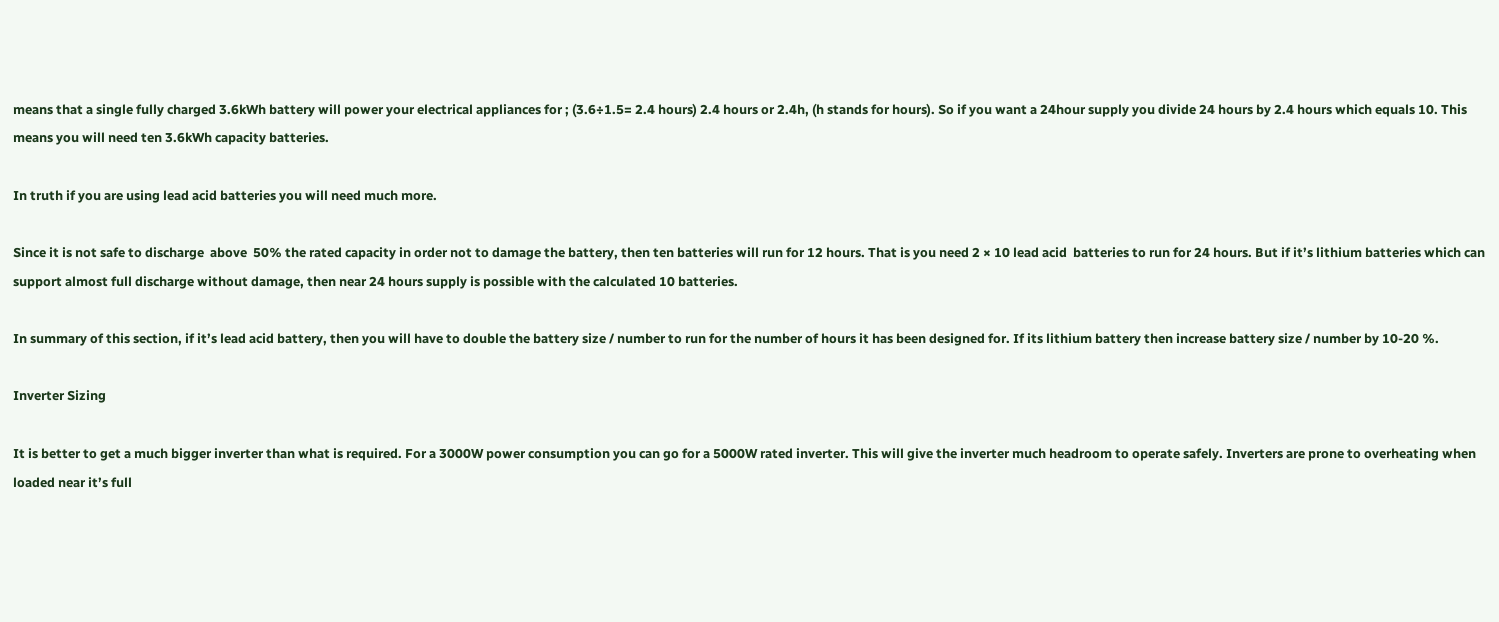means that a single fully charged 3.6kWh battery will power your electrical appliances for ; (3.6÷1.5= 2.4 hours) 2.4 hours or 2.4h, (h stands for hours). So if you want a 24hour supply you divide 24 hours by 2.4 hours which equals 10. This means you will need ten 3.6kWh capacity batteries.

In truth if you are using lead acid batteries you will need much more.

Since it is not safe to discharge  above  50% the rated capacity in order not to damage the battery, then ten batteries will run for 12 hours. That is you need 2 × 10 lead acid  batteries to run for 24 hours. But if it’s lithium batteries which can support almost full discharge without damage, then near 24 hours supply is possible with the calculated 10 batteries.

In summary of this section, if it’s lead acid battery, then you will have to double the battery size / number to run for the number of hours it has been designed for. If its lithium battery then increase battery size / number by 10-20 %.

Inverter Sizing

It is better to get a much bigger inverter than what is required. For a 3000W power consumption you can go for a 5000W rated inverter. This will give the inverter much headroom to operate safely. Inverters are prone to overheating when loaded near it’s full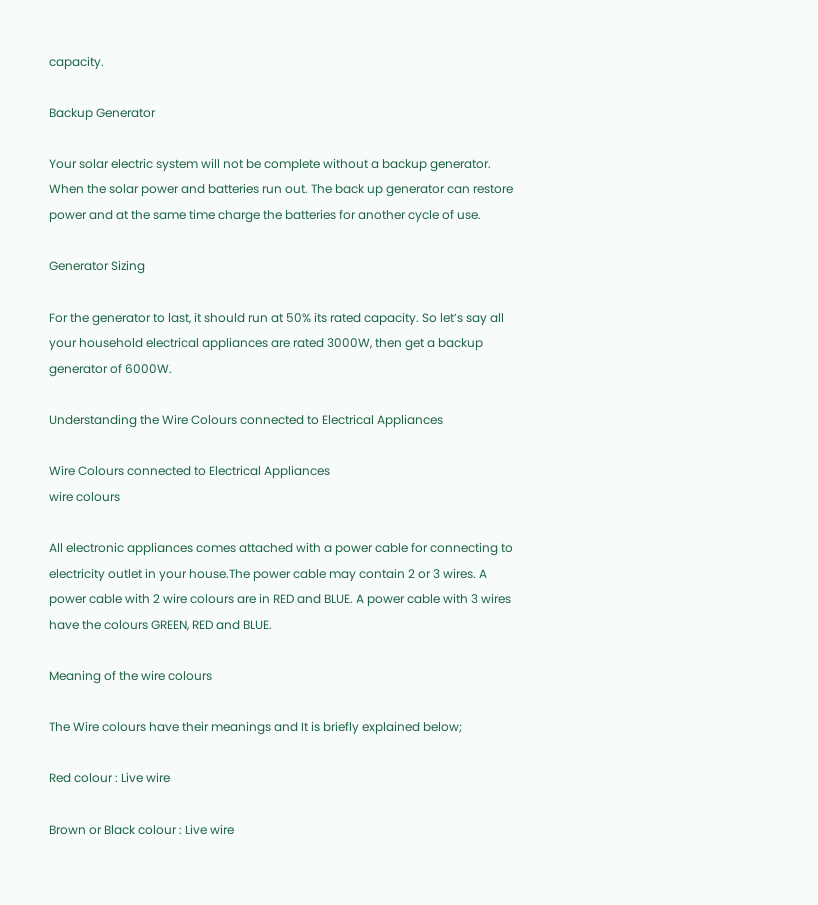capacity.

Backup Generator

Your solar electric system will not be complete without a backup generator. When the solar power and batteries run out. The back up generator can restore power and at the same time charge the batteries for another cycle of use.

Generator Sizing

For the generator to last, it should run at 50% its rated capacity. So let’s say all your household electrical appliances are rated 3000W, then get a backup generator of 6000W.

Understanding the Wire Colours connected to Electrical Appliances

Wire Colours connected to Electrical Appliances
wire colours

All electronic appliances comes attached with a power cable for connecting to electricity outlet in your house.The power cable may contain 2 or 3 wires. A power cable with 2 wire colours are in RED and BLUE. A power cable with 3 wires have the colours GREEN, RED and BLUE.

Meaning of the wire colours

The Wire colours have their meanings and It is briefly explained below;

Red colour : Live wire

Brown or Black colour : Live wire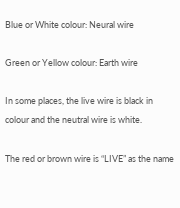Blue or White colour: Neural wire

Green or Yellow colour: Earth wire

In some places, the live wire is black in colour and the neutral wire is white.

The red or brown wire is “LIVE” as the name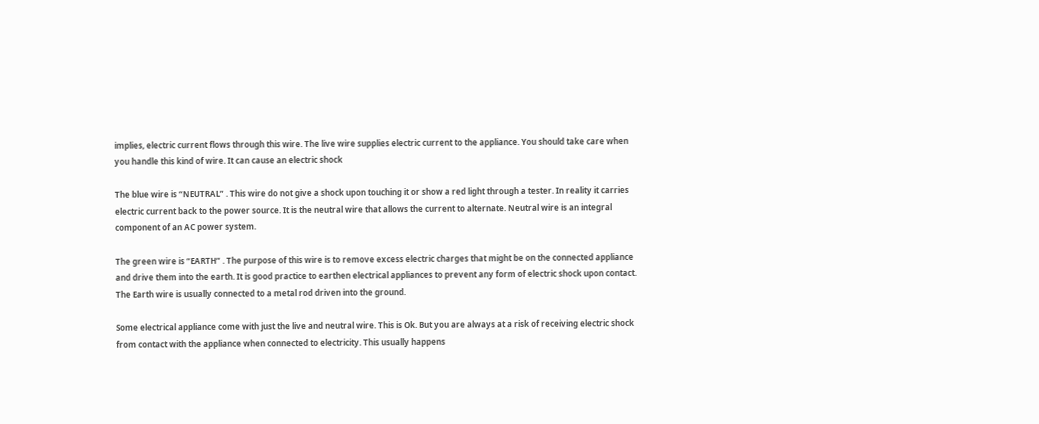implies, electric current flows through this wire. The live wire supplies electric current to the appliance. You should take care when you handle this kind of wire. It can cause an electric shock

The blue wire is “NEUTRAL” . This wire do not give a shock upon touching it or show a red light through a tester. In reality it carries electric current back to the power source. It is the neutral wire that allows the current to alternate. Neutral wire is an integral component of an AC power system.

The green wire is “EARTH” . The purpose of this wire is to remove excess electric charges that might be on the connected appliance and drive them into the earth. It is good practice to earthen electrical appliances to prevent any form of electric shock upon contact. The Earth wire is usually connected to a metal rod driven into the ground.

Some electrical appliance come with just the live and neutral wire. This is Ok. But you are always at a risk of receiving electric shock from contact with the appliance when connected to electricity. This usually happens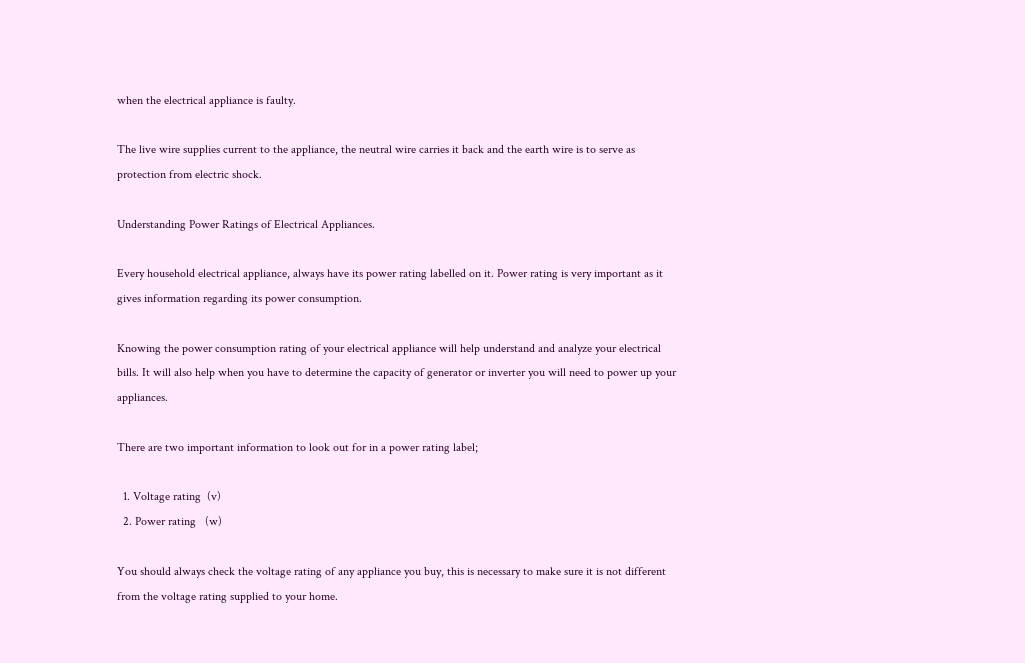when the electrical appliance is faulty.

The live wire supplies current to the appliance, the neutral wire carries it back and the earth wire is to serve as protection from electric shock.

Understanding Power Ratings of Electrical Appliances.

Every household electrical appliance, always have its power rating labelled on it. Power rating is very important as it gives information regarding its power consumption.

Knowing the power consumption rating of your electrical appliance will help understand and analyze your electrical bills. It will also help when you have to determine the capacity of generator or inverter you will need to power up your appliances.

There are two important information to look out for in a power rating label;

  1. Voltage rating  (v)
  2. Power rating   (w)

You should always check the voltage rating of any appliance you buy, this is necessary to make sure it is not different from the voltage rating supplied to your home.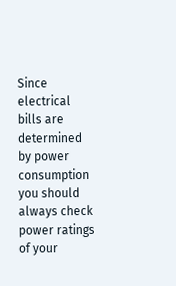Since electrical bills are determined by power consumption you should always check power ratings of your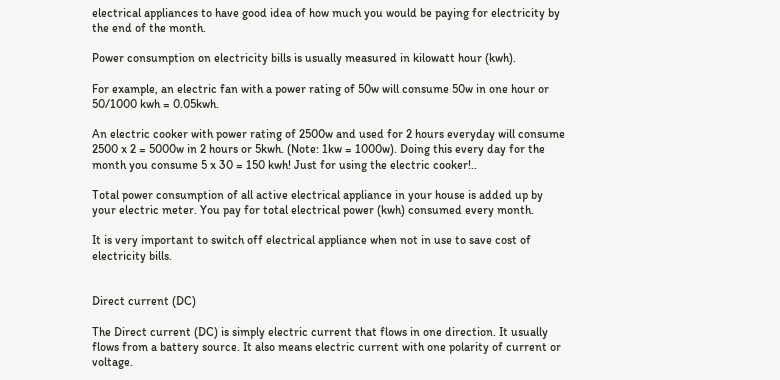electrical appliances to have good idea of how much you would be paying for electricity by the end of the month.

Power consumption on electricity bills is usually measured in kilowatt hour (kwh).

For example, an electric fan with a power rating of 50w will consume 50w in one hour or 50/1000 kwh = 0.05kwh.

An electric cooker with power rating of 2500w and used for 2 hours everyday will consume 2500 x 2 = 5000w in 2 hours or 5kwh. (Note: 1kw = 1000w). Doing this every day for the month you consume 5 x 30 = 150 kwh! Just for using the electric cooker!..

Total power consumption of all active electrical appliance in your house is added up by your electric meter. You pay for total electrical power (kwh) consumed every month.

It is very important to switch off electrical appliance when not in use to save cost of electricity bills.


Direct current (DC)

The Direct current (DC) is simply electric current that flows in one direction. It usually flows from a battery source. It also means electric current with one polarity of current or voltage.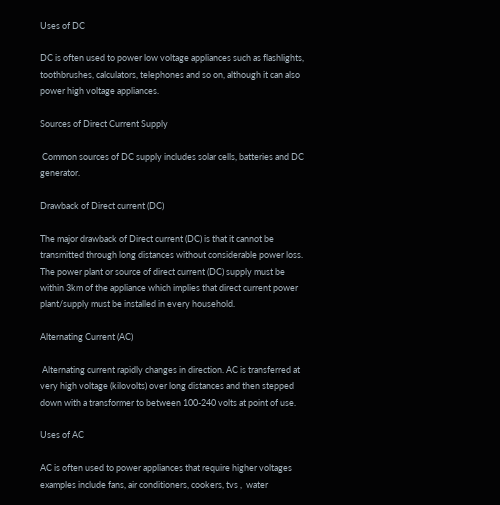Uses of DC

DC is often used to power low voltage appliances such as flashlights, toothbrushes, calculators, telephones and so on, although it can also power high voltage appliances.

Sources of Direct Current Supply

 Common sources of DC supply includes solar cells, batteries and DC generator.

Drawback of Direct current (DC)

The major drawback of Direct current (DC) is that it cannot be transmitted through long distances without considerable power loss. The power plant or source of direct current (DC) supply must be within 3km of the appliance which implies that direct current power plant/supply must be installed in every household.

Alternating Current (AC)

 Alternating current rapidly changes in direction. AC is transferred at very high voltage (kilovolts) over long distances and then stepped down with a transformer to between 100-240 volts at point of use.

Uses of AC

AC is often used to power appliances that require higher voltages examples include fans, air conditioners, cookers, tvs ,  water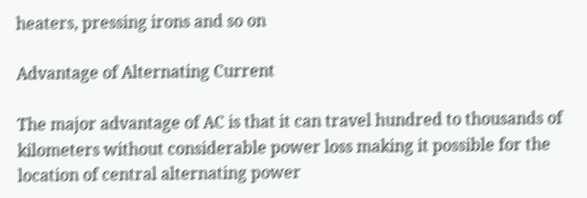heaters, pressing irons and so on

Advantage of Alternating Current

The major advantage of AC is that it can travel hundred to thousands of kilometers without considerable power loss making it possible for the location of central alternating power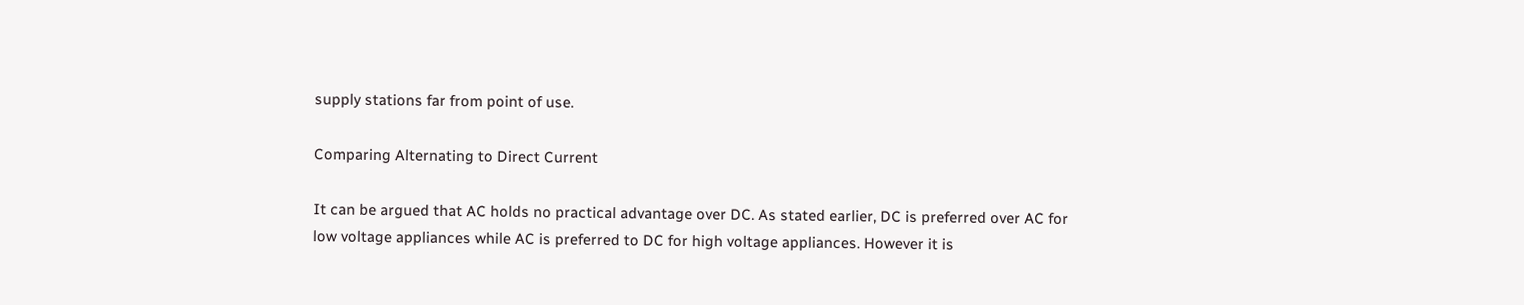supply stations far from point of use.

Comparing Alternating to Direct Current

It can be argued that AC holds no practical advantage over DC. As stated earlier, DC is preferred over AC for low voltage appliances while AC is preferred to DC for high voltage appliances. However it is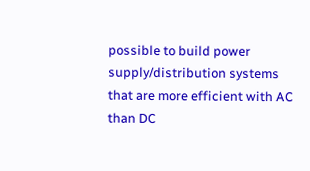possible to build power supply/distribution systems that are more efficient with AC than DC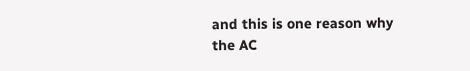and this is one reason why the AC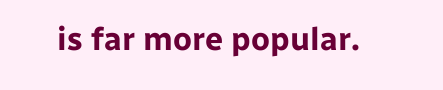is far more popular.